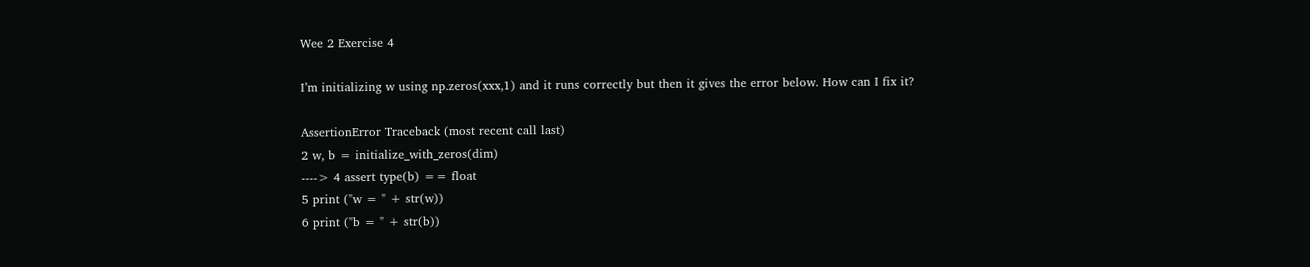Wee 2 Exercise 4

I’m initializing w using np.zeros(xxx,1) and it runs correctly but then it gives the error below. How can I fix it?

AssertionError Traceback (most recent call last)
2 w, b = initialize_with_zeros(dim)
----> 4 assert type(b) == float
5 print ("w = " + str(w))
6 print ("b = " + str(b))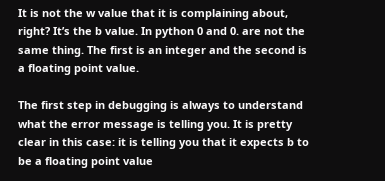It is not the w value that it is complaining about, right? It’s the b value. In python 0 and 0. are not the same thing. The first is an integer and the second is a floating point value.

The first step in debugging is always to understand what the error message is telling you. It is pretty clear in this case: it is telling you that it expects b to be a floating point value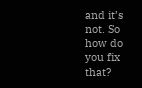and it’s not. So how do you fix that?